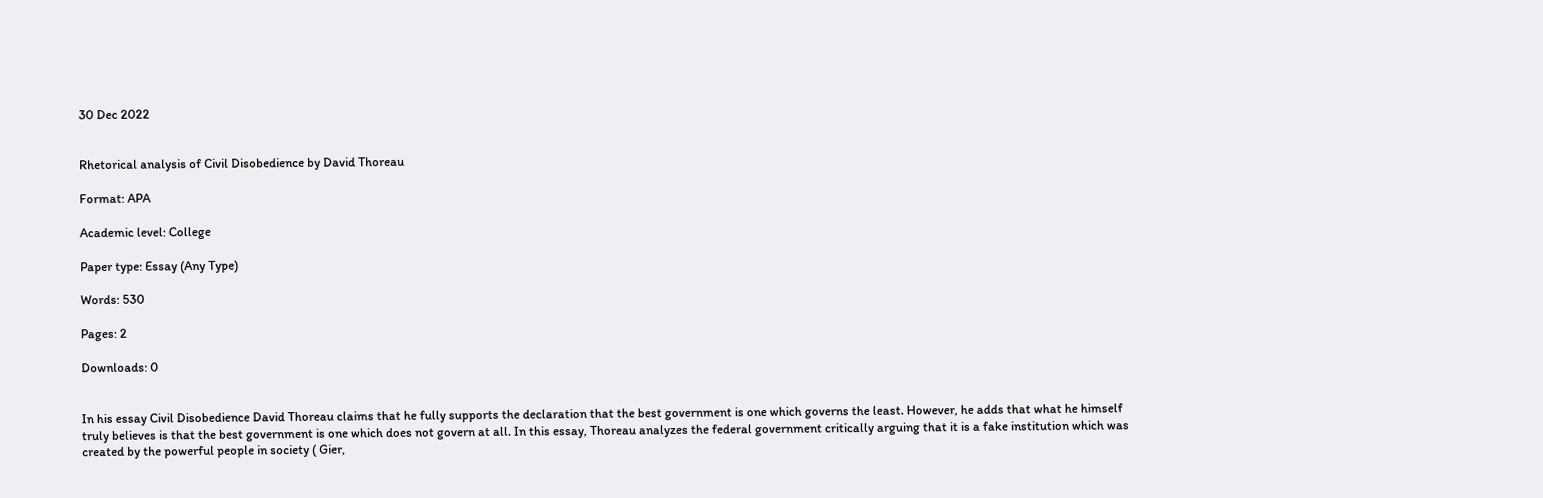30 Dec 2022


Rhetorical analysis of Civil Disobedience by David Thoreau

Format: APA

Academic level: College

Paper type: Essay (Any Type)

Words: 530

Pages: 2

Downloads: 0


In his essay Civil Disobedience David Thoreau claims that he fully supports the declaration that the best government is one which governs the least. However, he adds that what he himself truly believes is that the best government is one which does not govern at all. In this essay, Thoreau analyzes the federal government critically arguing that it is a fake institution which was created by the powerful people in society ( Gier,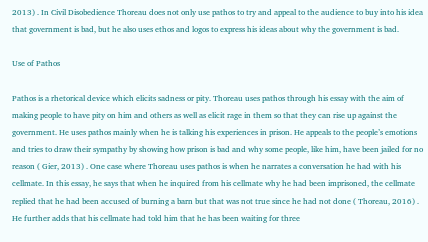2013) . In Civil Disobedience Thoreau does not only use pathos to try and appeal to the audience to buy into his idea that government is bad, but he also uses ethos and logos to express his ideas about why the government is bad.

Use of Pathos

Pathos is a rhetorical device which elicits sadness or pity. Thoreau uses pathos through his essay with the aim of making people to have pity on him and others as well as elicit rage in them so that they can rise up against the government. He uses pathos mainly when he is talking his experiences in prison. He appeals to the people’s emotions and tries to draw their sympathy by showing how prison is bad and why some people, like him, have been jailed for no reason ( Gier, 2013) . One case where Thoreau uses pathos is when he narrates a conversation he had with his cellmate. In this essay, he says that when he inquired from his cellmate why he had been imprisoned, the cellmate replied that he had been accused of burning a barn but that was not true since he had not done ( Thoreau, 2016) . He further adds that his cellmate had told him that he has been waiting for three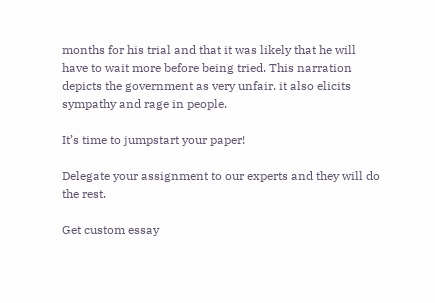months for his trial and that it was likely that he will have to wait more before being tried. This narration depicts the government as very unfair. it also elicits sympathy and rage in people.

It’s time to jumpstart your paper!

Delegate your assignment to our experts and they will do the rest.

Get custom essay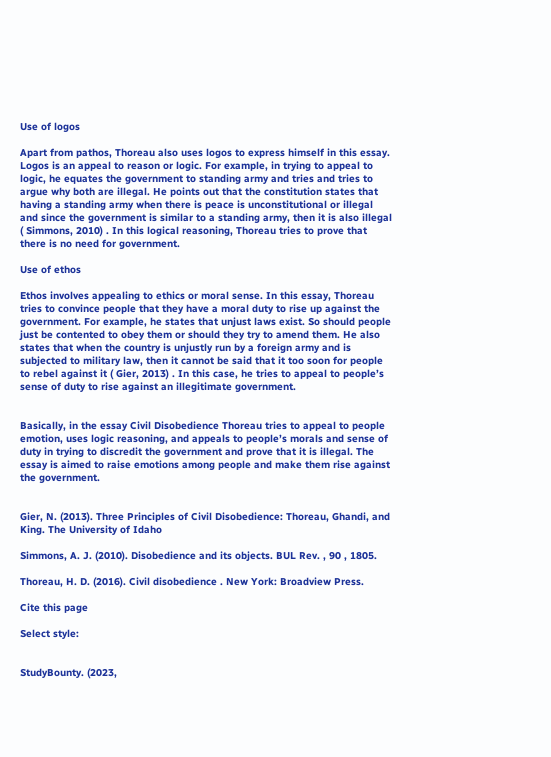Use of logos

Apart from pathos, Thoreau also uses logos to express himself in this essay. Logos is an appeal to reason or logic. For example, in trying to appeal to logic, he equates the government to standing army and tries and tries to argue why both are illegal. He points out that the constitution states that having a standing army when there is peace is unconstitutional or illegal and since the government is similar to a standing army, then it is also illegal ( Simmons, 2010) . In this logical reasoning, Thoreau tries to prove that there is no need for government.

Use of ethos

Ethos involves appealing to ethics or moral sense. In this essay, Thoreau tries to convince people that they have a moral duty to rise up against the government. For example, he states that unjust laws exist. So should people just be contented to obey them or should they try to amend them. He also states that when the country is unjustly run by a foreign army and is subjected to military law, then it cannot be said that it too soon for people to rebel against it ( Gier, 2013) . In this case, he tries to appeal to people’s sense of duty to rise against an illegitimate government.


Basically, in the essay Civil Disobedience Thoreau tries to appeal to people emotion, uses logic reasoning, and appeals to people’s morals and sense of duty in trying to discredit the government and prove that it is illegal. The essay is aimed to raise emotions among people and make them rise against the government.


Gier, N. (2013). Three Principles of Civil Disobedience: Thoreau, Ghandi, and King. The University of Idaho

Simmons, A. J. (2010). Disobedience and its objects. BUL Rev. , 90 , 1805.

Thoreau, H. D. (2016). Civil disobedience . New York: Broadview Press.

Cite this page

Select style:


StudyBounty. (2023,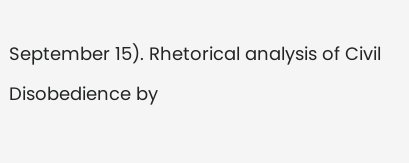September 15). Rhetorical analysis of Civil Disobedience by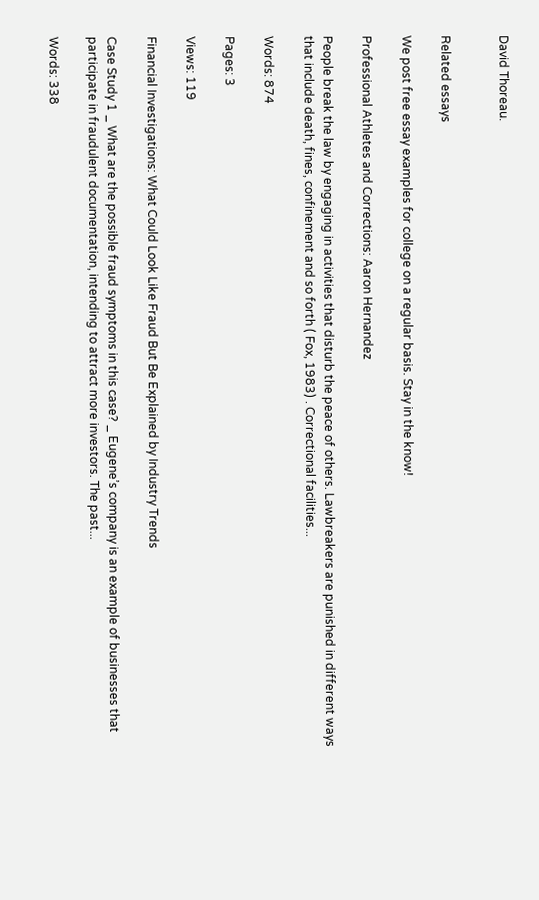David Thoreau.


Related essays

We post free essay examples for college on a regular basis. Stay in the know!

Professional Athletes and Corrections: Aaron Hernandez

People break the law by engaging in activities that disturb the peace of others. Lawbreakers are punished in different ways that include death, fines, confinement and so forth ( Fox, 1983) . Correctional facilities...

Words: 874

Pages: 3

Views: 119

Financial Investigations: What Could Look Like Fraud But Be Explained by Industry Trends

Case Study 1 _ What are the possible fraud symptoms in this case? _ Eugene’s company is an example of businesses that participate in fraudulent documentation, intending to attract more investors. The past...

Words: 338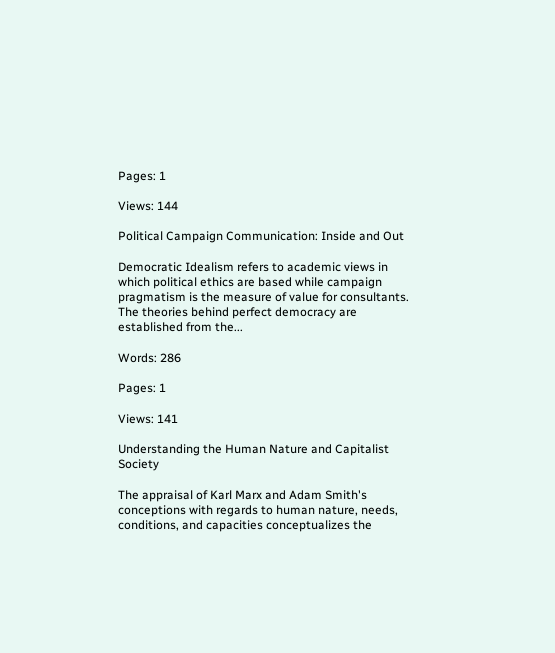Pages: 1

Views: 144

Political Campaign Communication: Inside and Out

Democratic Idealism refers to academic views in which political ethics are based while campaign pragmatism is the measure of value for consultants. The theories behind perfect democracy are established from the...

Words: 286

Pages: 1

Views: 141

Understanding the Human Nature and Capitalist Society

The appraisal of Karl Marx and Adam Smith's conceptions with regards to human nature, needs, conditions, and capacities conceptualizes the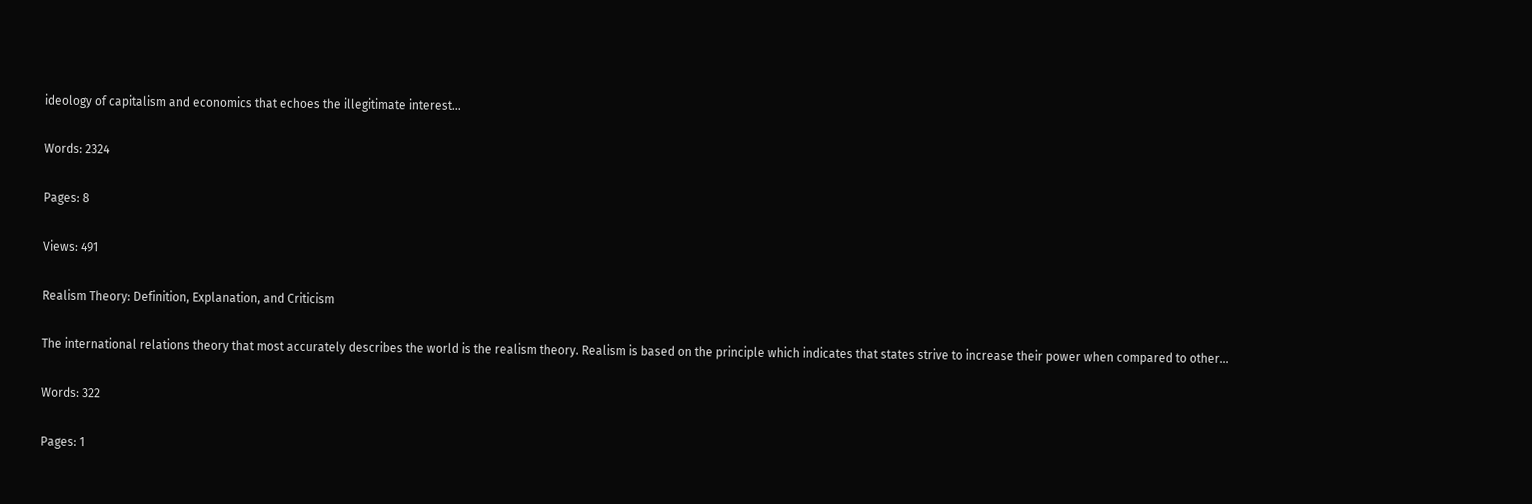ideology of capitalism and economics that echoes the illegitimate interest...

Words: 2324

Pages: 8

Views: 491

Realism Theory: Definition, Explanation, and Criticism

The international relations theory that most accurately describes the world is the realism theory. Realism is based on the principle which indicates that states strive to increase their power when compared to other...

Words: 322

Pages: 1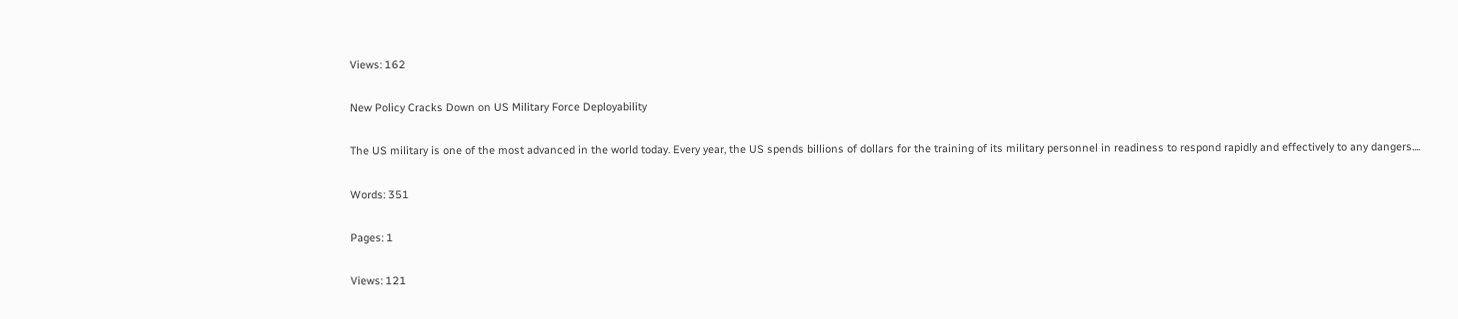Views: 162

New Policy Cracks Down on US Military Force Deployability

The US military is one of the most advanced in the world today. Every year, the US spends billions of dollars for the training of its military personnel in readiness to respond rapidly and effectively to any dangers....

Words: 351

Pages: 1

Views: 121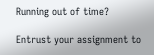Running out of time?

Entrust your assignment to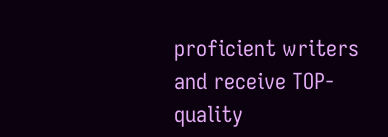proficient writers and receive TOP-quality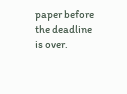paper before the deadline is over.